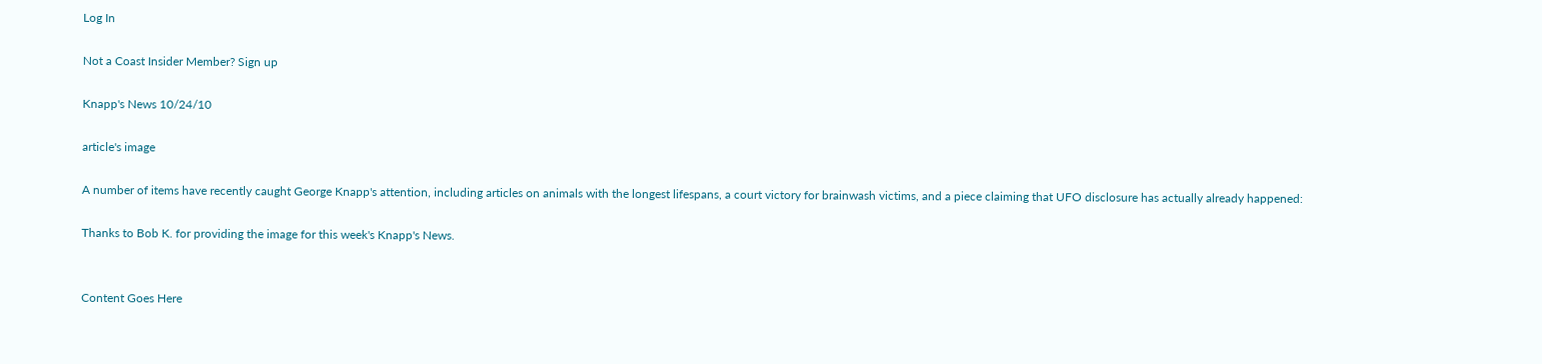Log In

Not a Coast Insider Member? Sign up

Knapp's News 10/24/10

article's image

A number of items have recently caught George Knapp's attention, including articles on animals with the longest lifespans, a court victory for brainwash victims, and a piece claiming that UFO disclosure has actually already happened:

Thanks to Bob K. for providing the image for this week's Knapp's News.


Content Goes Here